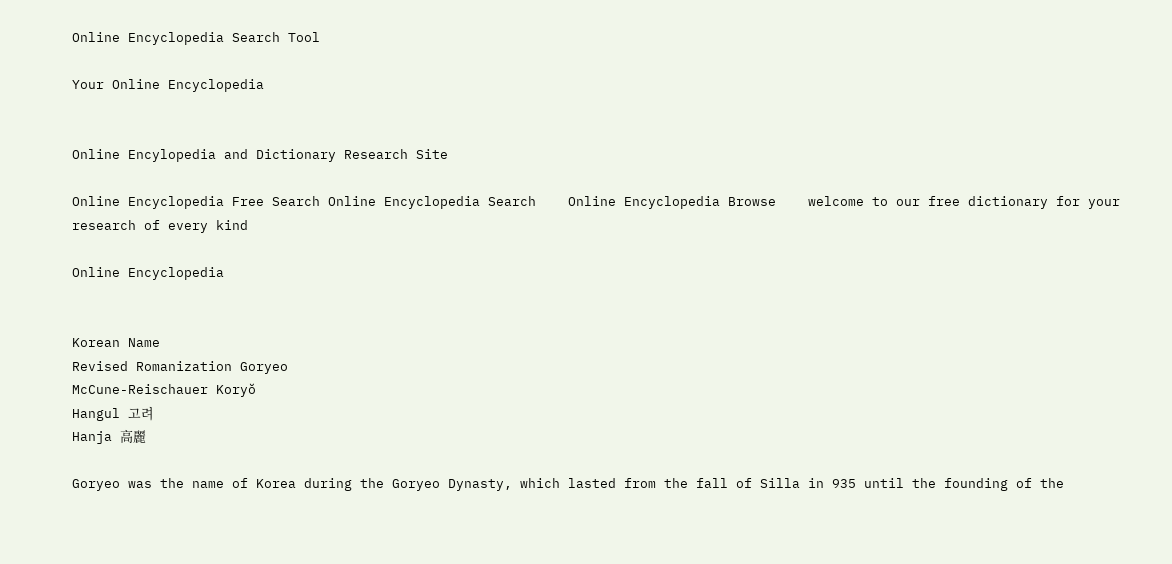Online Encyclopedia Search Tool

Your Online Encyclopedia


Online Encylopedia and Dictionary Research Site

Online Encyclopedia Free Search Online Encyclopedia Search    Online Encyclopedia Browse    welcome to our free dictionary for your research of every kind

Online Encyclopedia


Korean Name
Revised Romanization Goryeo
McCune-Reischauer Koryŏ
Hangul 고려
Hanja 高麗

Goryeo was the name of Korea during the Goryeo Dynasty, which lasted from the fall of Silla in 935 until the founding of the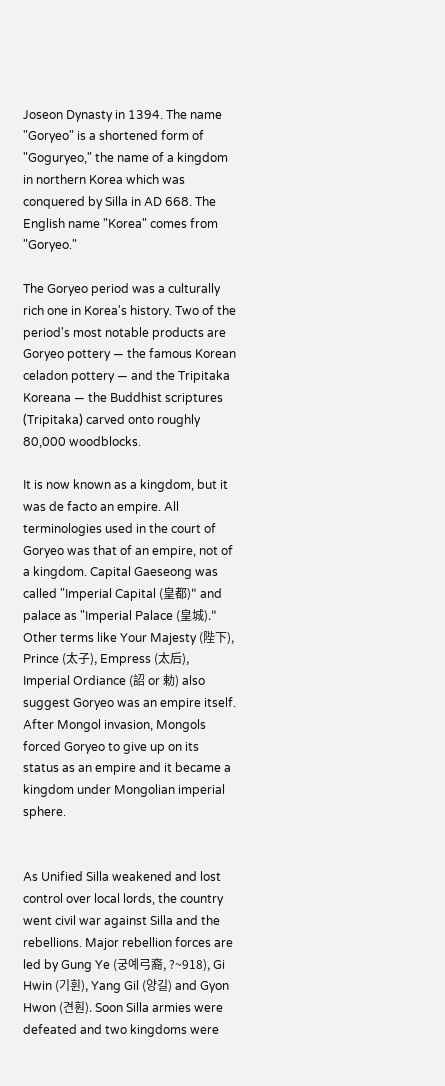Joseon Dynasty in 1394. The name "Goryeo" is a shortened form of "Goguryeo," the name of a kingdom in northern Korea which was conquered by Silla in AD 668. The English name "Korea" comes from "Goryeo."

The Goryeo period was a culturally rich one in Korea's history. Two of the period's most notable products are Goryeo pottery — the famous Korean celadon pottery — and the Tripitaka Koreana — the Buddhist scriptures (Tripitaka) carved onto roughly 80,000 woodblocks.

It is now known as a kingdom, but it was de facto an empire. All terminologies used in the court of Goryeo was that of an empire, not of a kingdom. Capital Gaeseong was called "Imperial Capital (皇都)" and palace as "Imperial Palace (皇城)." Other terms like Your Majesty (陛下), Prince (太子), Empress (太后), Imperial Ordiance (詔 or 勅) also suggest Goryeo was an empire itself. After Mongol invasion, Mongols forced Goryeo to give up on its status as an empire and it became a kingdom under Mongolian imperial sphere.


As Unified Silla weakened and lost control over local lords, the country went civil war against Silla and the rebellions. Major rebellion forces are led by Gung Ye (궁예弓裔, ?~918), Gi Hwin (기휜), Yang Gil (양길) and Gyon Hwon (견훤). Soon Silla armies were defeated and two kingdoms were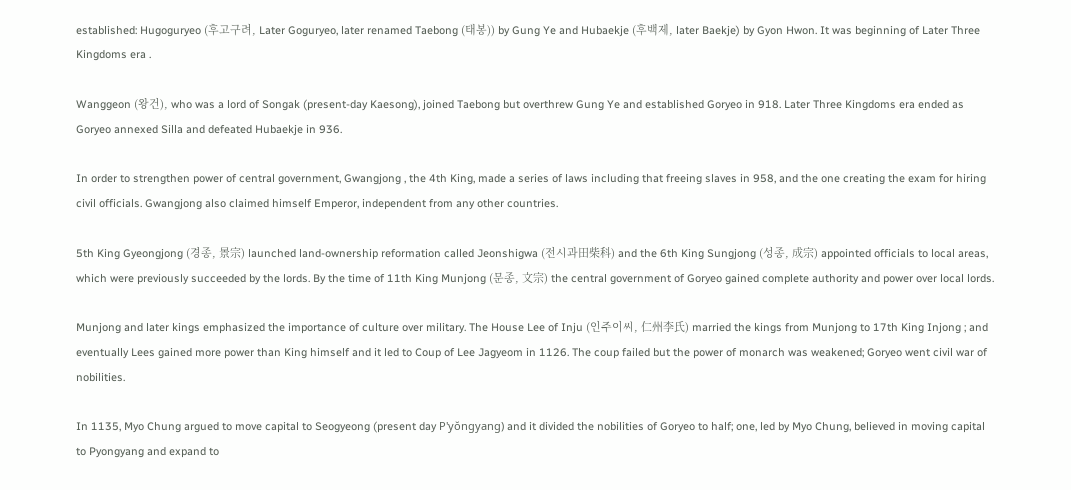established: Hugoguryeo (후고구려, Later Goguryeo, later renamed Taebong (태봉)) by Gung Ye and Hubaekje (후백제, later Baekje) by Gyon Hwon. It was beginning of Later Three Kingdoms era .

Wanggeon (왕건), who was a lord of Songak (present-day Kaesong), joined Taebong but overthrew Gung Ye and established Goryeo in 918. Later Three Kingdoms era ended as Goryeo annexed Silla and defeated Hubaekje in 936.

In order to strengthen power of central government, Gwangjong , the 4th King, made a series of laws including that freeing slaves in 958, and the one creating the exam for hiring civil officials. Gwangjong also claimed himself Emperor, independent from any other countries.

5th King Gyeongjong (경종, 景宗) launched land-ownership reformation called Jeonshigwa (전시과田柴科) and the 6th King Sungjong (성종, 成宗) appointed officials to local areas, which were previously succeeded by the lords. By the time of 11th King Munjong (문종, 文宗) the central government of Goryeo gained complete authority and power over local lords.

Munjong and later kings emphasized the importance of culture over military. The House Lee of Inju (인주이씨, 仁州李氏) married the kings from Munjong to 17th King Injong ; and eventually Lees gained more power than King himself and it led to Coup of Lee Jagyeom in 1126. The coup failed but the power of monarch was weakened; Goryeo went civil war of nobilities.

In 1135, Myo Chung argued to move capital to Seogyeong (present day P'yŏngyang) and it divided the nobilities of Goryeo to half; one, led by Myo Chung, believed in moving capital to Pyongyang and expand to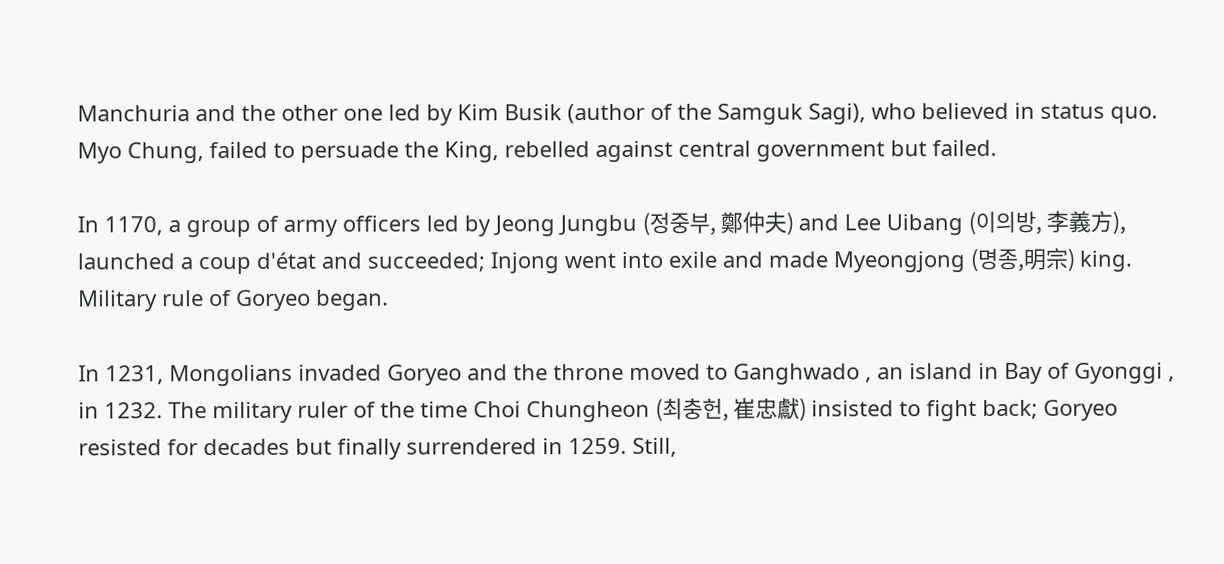Manchuria and the other one led by Kim Busik (author of the Samguk Sagi), who believed in status quo. Myo Chung, failed to persuade the King, rebelled against central government but failed.

In 1170, a group of army officers led by Jeong Jungbu (정중부, 鄭仲夫) and Lee Uibang (이의방, 李義方), launched a coup d'état and succeeded; Injong went into exile and made Myeongjong (명종,明宗) king. Military rule of Goryeo began.

In 1231, Mongolians invaded Goryeo and the throne moved to Ganghwado , an island in Bay of Gyonggi , in 1232. The military ruler of the time Choi Chungheon (최충헌, 崔忠獻) insisted to fight back; Goryeo resisted for decades but finally surrendered in 1259. Still,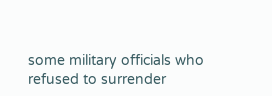some military officials who refused to surrender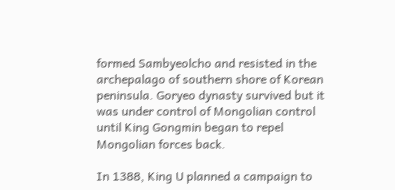formed Sambyeolcho and resisted in the archepalago of southern shore of Korean peninsula. Goryeo dynasty survived but it was under control of Mongolian control until King Gongmin began to repel Mongolian forces back.

In 1388, King U planned a campaign to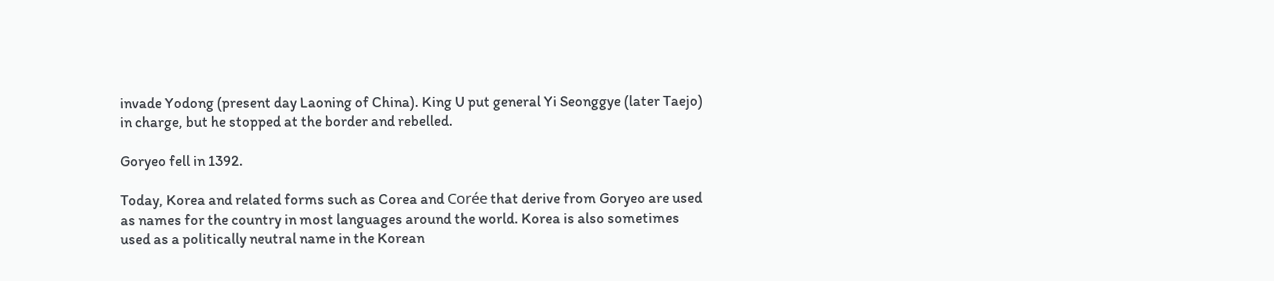invade Yodong (present day Laoning of China). King U put general Yi Seonggye (later Taejo) in charge, but he stopped at the border and rebelled.

Goryeo fell in 1392.

Today, Korea and related forms such as Corea and Corée that derive from Goryeo are used as names for the country in most languages around the world. Korea is also sometimes used as a politically neutral name in the Korean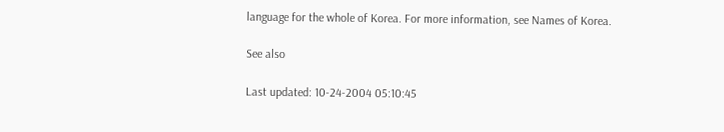language for the whole of Korea. For more information, see Names of Korea.

See also

Last updated: 10-24-2004 05:10:45